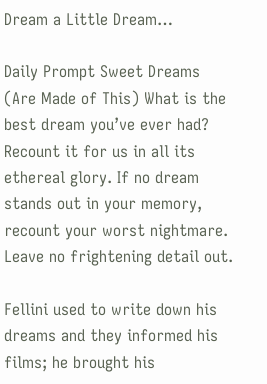Dream a Little Dream…

Daily Prompt Sweet Dreams (Are Made of This) What is the best dream you’ve ever had? Recount it for us in all its ethereal glory. If no dream stands out in your memory, recount your worst nightmare. Leave no frightening detail out.

Fellini used to write down his dreams and they informed his films; he brought his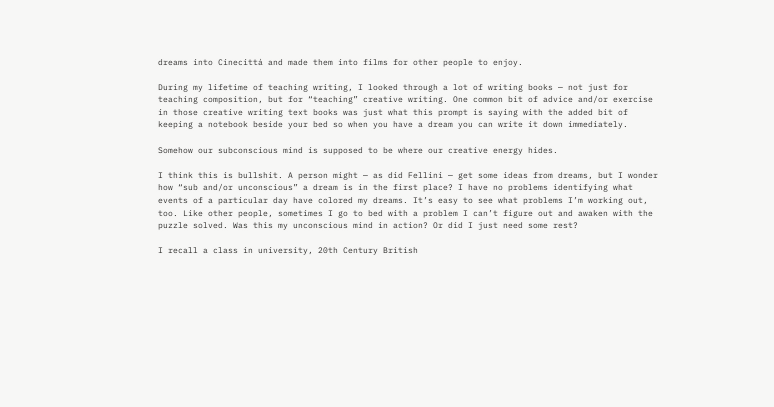dreams into Cinecittá and made them into films for other people to enjoy.

During my lifetime of teaching writing, I looked through a lot of writing books — not just for teaching composition, but for “teaching” creative writing. One common bit of advice and/or exercise in those creative writing text books was just what this prompt is saying with the added bit of keeping a notebook beside your bed so when you have a dream you can write it down immediately.

Somehow our subconscious mind is supposed to be where our creative energy hides.

I think this is bullshit. A person might — as did Fellini — get some ideas from dreams, but I wonder how “sub and/or unconscious” a dream is in the first place? I have no problems identifying what events of a particular day have colored my dreams. It’s easy to see what problems I’m working out, too. Like other people, sometimes I go to bed with a problem I can’t figure out and awaken with the puzzle solved. Was this my unconscious mind in action? Or did I just need some rest?

I recall a class in university, 20th Century British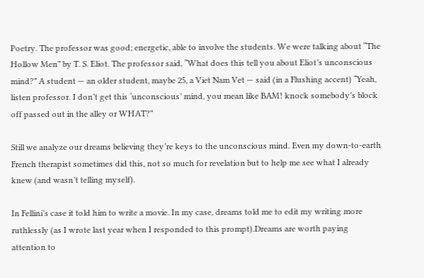Poetry. The professor was good; energetic, able to involve the students. We were talking about “The Hollow Men” by T. S. Eliot. The professor said, “What does this tell you about Eliot’s unconscious mind?” A student — an older student, maybe 25, a Viet Nam Vet — said (in a Flushing accent) “Yeah, listen professor. I don’t get this ‘unconscious’ mind, you mean like BAM! knock somebody’s block off passed out in the alley or WHAT?”

Still we analyze our dreams believing they’re keys to the unconscious mind. Even my down-to-earth French therapist sometimes did this, not so much for revelation but to help me see what I already knew (and wasn’t telling myself).

In Fellini’s case it told him to write a movie. In my case, dreams told me to edit my writing more ruthlessly (as I wrote last year when I responded to this prompt).Dreams are worth paying attention to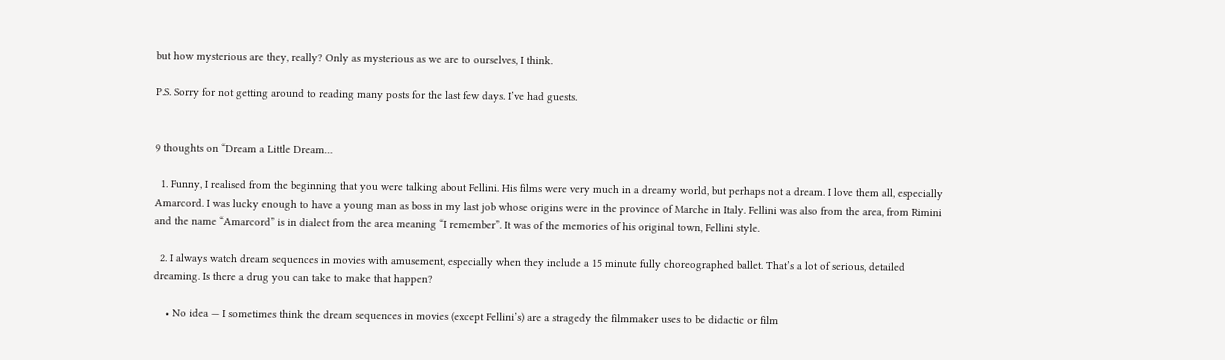but how mysterious are they, really? Only as mysterious as we are to ourselves, I think.

P.S. Sorry for not getting around to reading many posts for the last few days. I’ve had guests.


9 thoughts on “Dream a Little Dream…

  1. Funny, I realised from the beginning that you were talking about Fellini. His films were very much in a dreamy world, but perhaps not a dream. I love them all, especially Amarcord. I was lucky enough to have a young man as boss in my last job whose origins were in the province of Marche in Italy. Fellini was also from the area, from Rimini and the name “Amarcord” is in dialect from the area meaning “I remember”. It was of the memories of his original town, Fellini style.

  2. I always watch dream sequences in movies with amusement, especially when they include a 15 minute fully choreographed ballet. That’s a lot of serious, detailed dreaming. Is there a drug you can take to make that happen?

    • No idea — I sometimes think the dream sequences in movies (except Fellini’s) are a stragedy the filmmaker uses to be didactic or film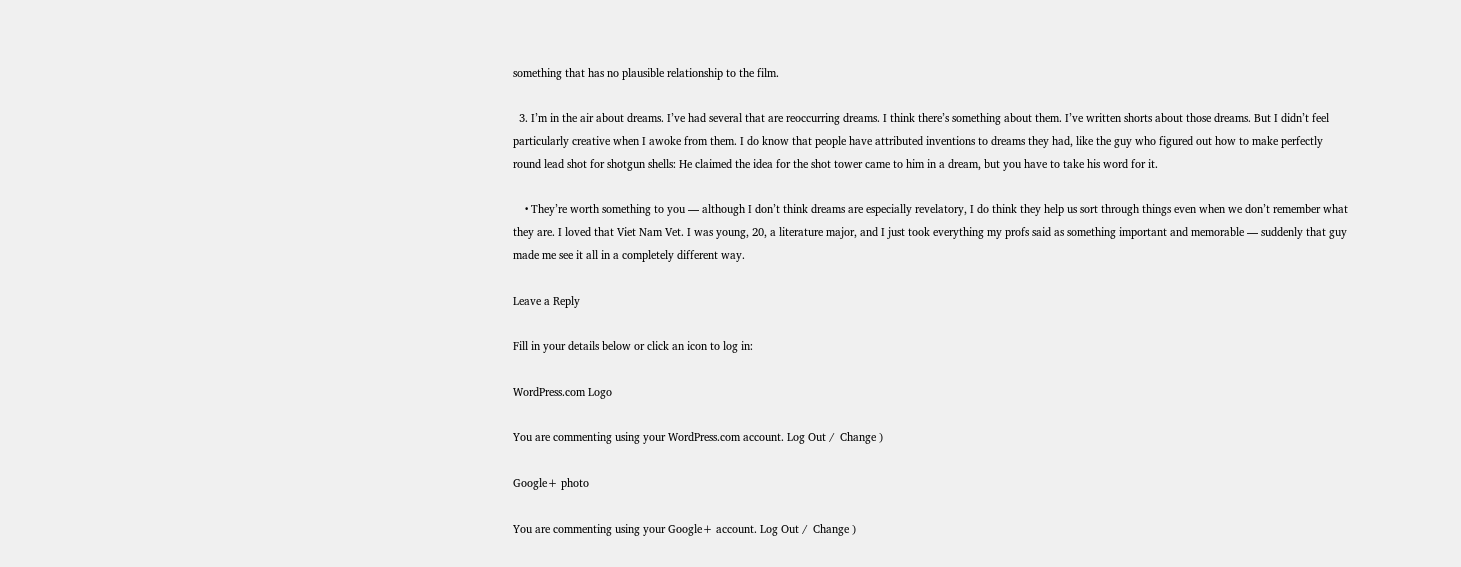something that has no plausible relationship to the film.

  3. I’m in the air about dreams. I’ve had several that are reoccurring dreams. I think there’s something about them. I’ve written shorts about those dreams. But I didn’t feel particularly creative when I awoke from them. I do know that people have attributed inventions to dreams they had, like the guy who figured out how to make perfectly round lead shot for shotgun shells: He claimed the idea for the shot tower came to him in a dream, but you have to take his word for it.

    • They’re worth something to you — although I don’t think dreams are especially revelatory, I do think they help us sort through things even when we don’t remember what they are. I loved that Viet Nam Vet. I was young, 20, a literature major, and I just took everything my profs said as something important and memorable — suddenly that guy made me see it all in a completely different way.

Leave a Reply

Fill in your details below or click an icon to log in:

WordPress.com Logo

You are commenting using your WordPress.com account. Log Out /  Change )

Google+ photo

You are commenting using your Google+ account. Log Out /  Change )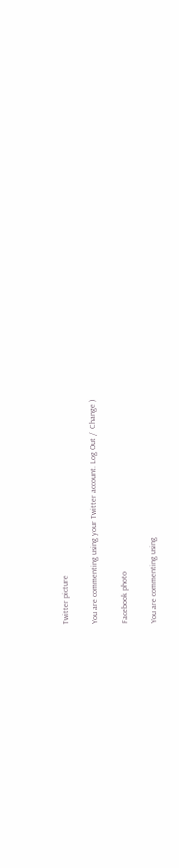Twitter picture

You are commenting using your Twitter account. Log Out /  Change )

Facebook photo

You are commenting using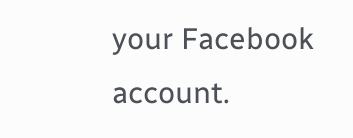your Facebook account.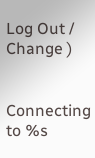Log Out /  Change )


Connecting to %s